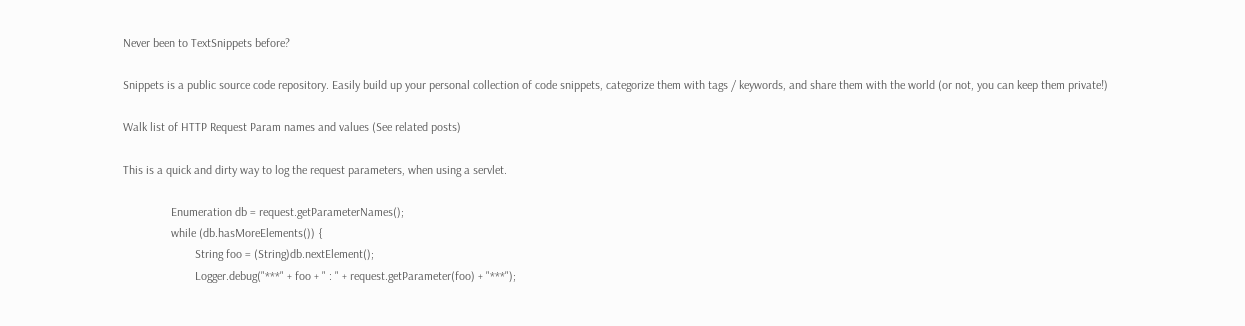Never been to TextSnippets before?

Snippets is a public source code repository. Easily build up your personal collection of code snippets, categorize them with tags / keywords, and share them with the world (or not, you can keep them private!)

Walk list of HTTP Request Param names and values (See related posts)

This is a quick and dirty way to log the request parameters, when using a servlet.

                Enumeration db = request.getParameterNames();
                while (db.hasMoreElements()) {
                        String foo = (String)db.nextElement();
                        Logger.debug("***" + foo + " : " + request.getParameter(foo) + "***");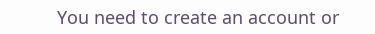You need to create an account or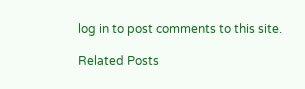log in to post comments to this site.

Related Posts